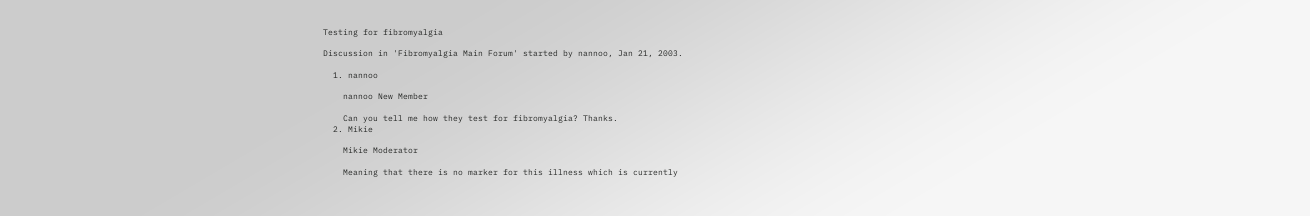Testing for fibromyalgia

Discussion in 'Fibromyalgia Main Forum' started by nannoo, Jan 21, 2003.

  1. nannoo

    nannoo New Member

    Can you tell me how they test for fibromyalgia? Thanks.
  2. Mikie

    Mikie Moderator

    Meaning that there is no marker for this illness which is currently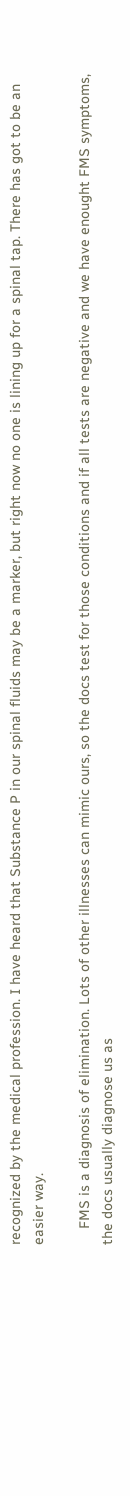recognized by the medical profession. I have heard that Substance P in our spinal fluids may be a marker, but right now no one is lining up for a spinal tap. There has got to be an easier way.

    FMS is a diagnosis of elimination. Lots of other illnesses can mimic ours, so the docs test for those conditions and if all tests are negative and we have enought FMS symptoms, the docs usually diagnose us as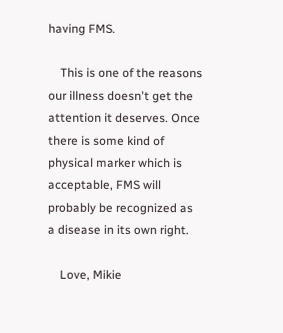having FMS.

    This is one of the reasons our illness doesn't get the attention it deserves. Once there is some kind of physical marker which is acceptable, FMS will probably be recognized as a disease in its own right.

    Love, Mikie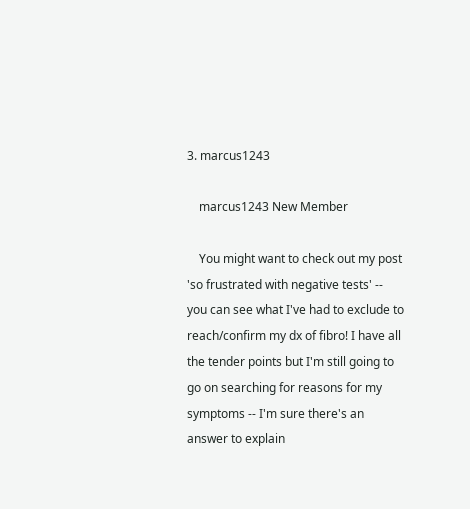3. marcus1243

    marcus1243 New Member

    You might want to check out my post 'so frustrated with negative tests' -- you can see what I've had to exclude to reach/confirm my dx of fibro! I have all the tender points but I'm still going to go on searching for reasons for my symptoms -- I'm sure there's an answer to explain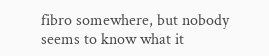fibro somewhere, but nobody seems to know what it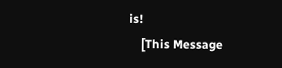is!
    [This Message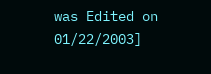was Edited on 01/22/2003]